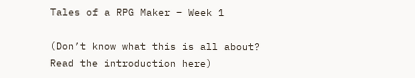Tales of a RPG Maker – Week 1

(Don’t know what this is all about? Read the introduction here)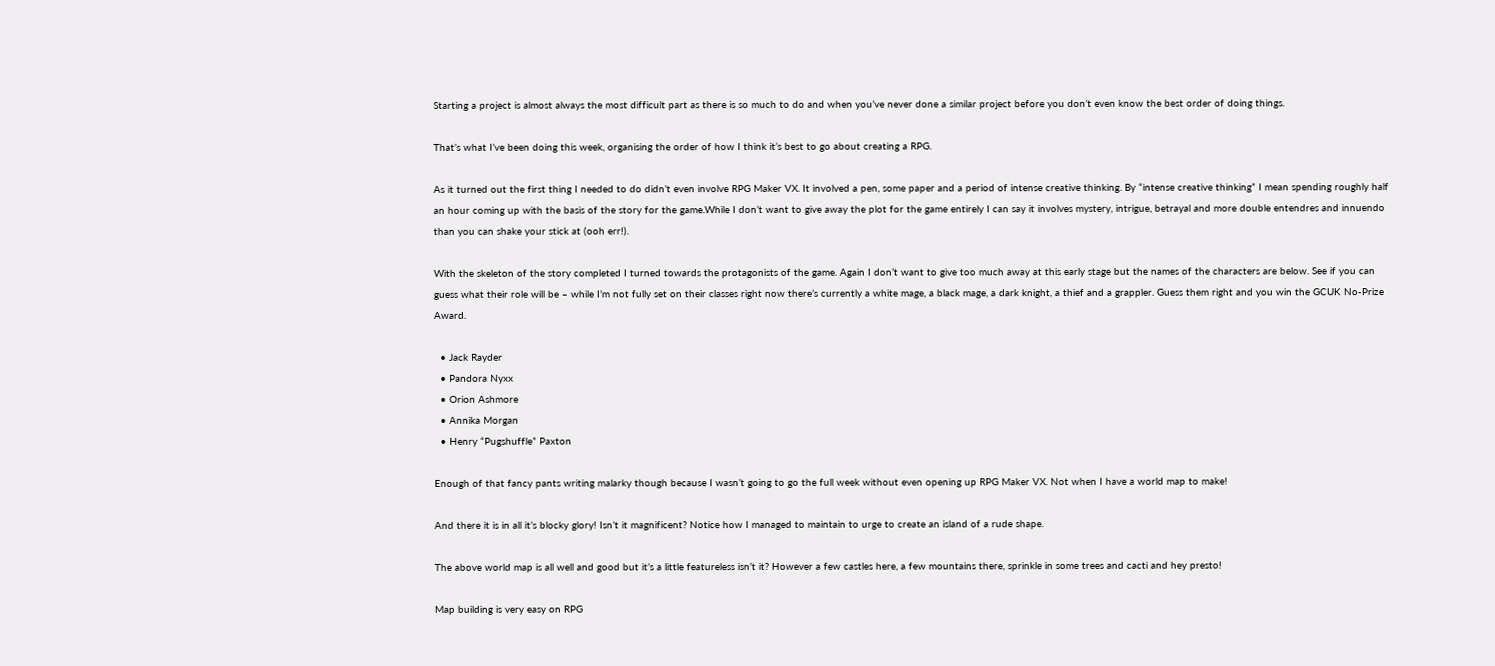Starting a project is almost always the most difficult part as there is so much to do and when you’ve never done a similar project before you don’t even know the best order of doing things.

That’s what I’ve been doing this week, organising the order of how I think it’s best to go about creating a RPG.

As it turned out the first thing I needed to do didn’t even involve RPG Maker VX. It involved a pen, some paper and a period of intense creative thinking. By “intense creative thinking” I mean spending roughly half an hour coming up with the basis of the story for the game.While I don’t want to give away the plot for the game entirely I can say it involves mystery, intrigue, betrayal and more double entendres and innuendo than you can shake your stick at (ooh err!).

With the skeleton of the story completed I turned towards the protagonists of the game. Again I don’t want to give too much away at this early stage but the names of the characters are below. See if you can guess what their role will be – while I’m not fully set on their classes right now there’s currently a white mage, a black mage, a dark knight, a thief and a grappler. Guess them right and you win the GCUK No-Prize Award.

  • Jack Rayder
  • Pandora Nyxx
  • Orion Ashmore
  • Annika Morgan
  • Henry “Pugshuffle” Paxton

Enough of that fancy pants writing malarky though because I wasn’t going to go the full week without even opening up RPG Maker VX. Not when I have a world map to make!

And there it is in all it’s blocky glory! Isn’t it magnificent? Notice how I managed to maintain to urge to create an island of a rude shape.

The above world map is all well and good but it’s a little featureless isn’t it? However a few castles here, a few mountains there, sprinkle in some trees and cacti and hey presto!

Map building is very easy on RPG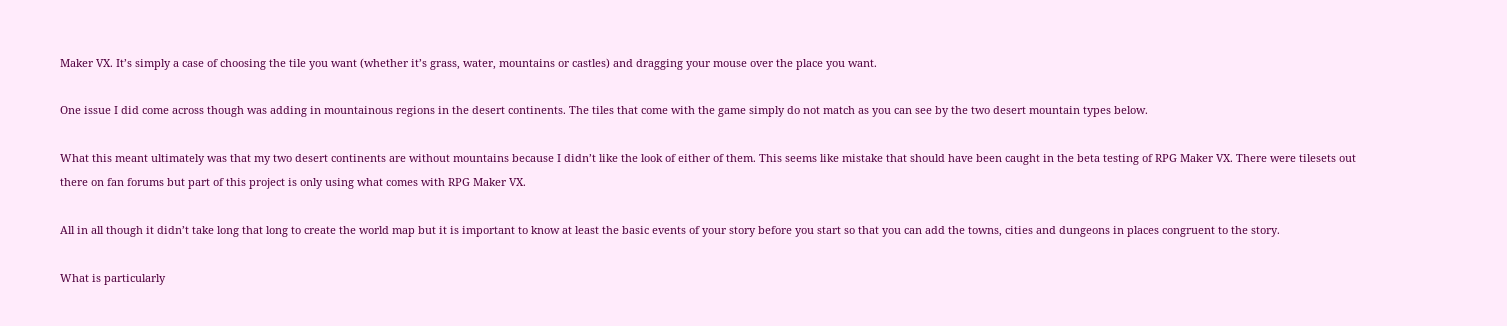Maker VX. It’s simply a case of choosing the tile you want (whether it’s grass, water, mountains or castles) and dragging your mouse over the place you want.

One issue I did come across though was adding in mountainous regions in the desert continents. The tiles that come with the game simply do not match as you can see by the two desert mountain types below.

What this meant ultimately was that my two desert continents are without mountains because I didn’t like the look of either of them. This seems like mistake that should have been caught in the beta testing of RPG Maker VX. There were tilesets out there on fan forums but part of this project is only using what comes with RPG Maker VX.

All in all though it didn’t take long that long to create the world map but it is important to know at least the basic events of your story before you start so that you can add the towns, cities and dungeons in places congruent to the story.

What is particularly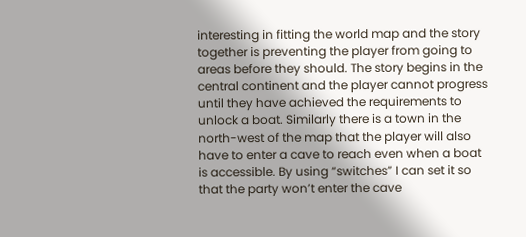interesting in fitting the world map and the story together is preventing the player from going to areas before they should. The story begins in the central continent and the player cannot progress until they have achieved the requirements to unlock a boat. Similarly there is a town in the north-west of the map that the player will also have to enter a cave to reach even when a boat is accessible. By using “switches” I can set it so that the party won’t enter the cave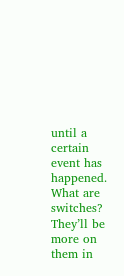until a certain event has happened. What are switches? They’ll be more on them in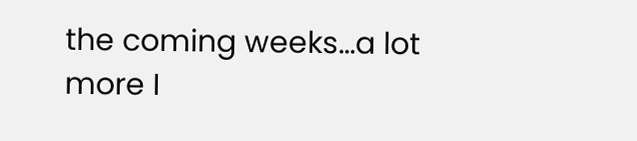the coming weeks…a lot more I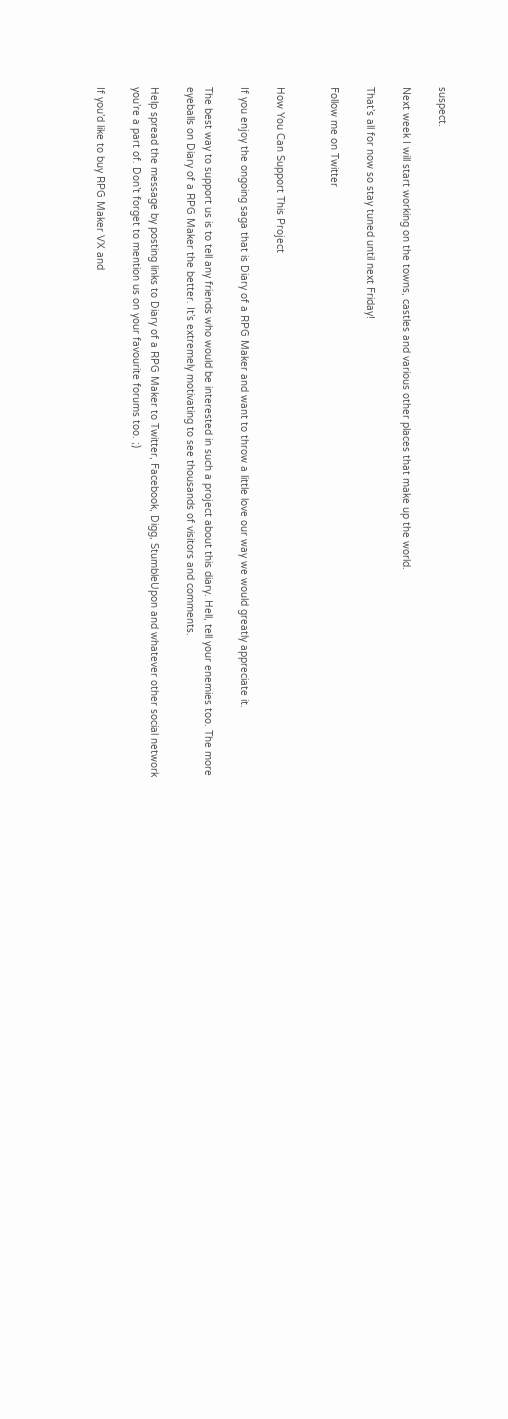suspect.

Next week I will start working on the towns, castles and various other places that make up the world.

That’s all for now so stay tuned until next Friday!

Follow me on Twitter


How You Can Support This Project

If you enjoy the ongoing saga that is Diary of a RPG Maker and want to throw a little love our way we would greatly appreciate it.

The best way to support us is to tell any friends who would be interested in such a project about this diary. Hell, tell your enemies too. The more eyeballs on Diary of a RPG Maker the better. It’s extremely motivating to see thousands of visitors and comments.

Help spread the message by posting links to Diary of a RPG Maker to Twitter, Facebook, Digg, StumbleUpon and whatever other social network you’re a part of. Don’t forget to mention us on your favourite forums too. ;)

If you’d like to buy RPG Maker VX and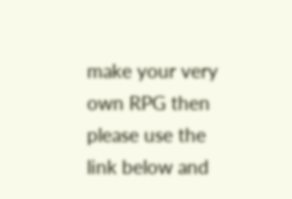make your very own RPG then please use the link below and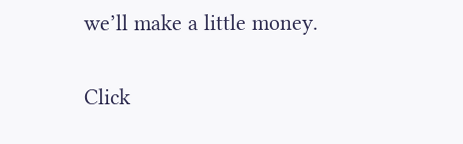we’ll make a little money.

Click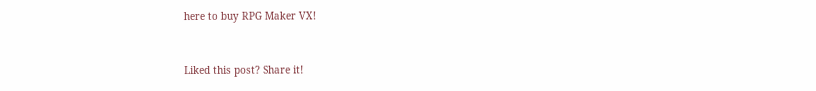here to buy RPG Maker VX!


Liked this post? Share it!